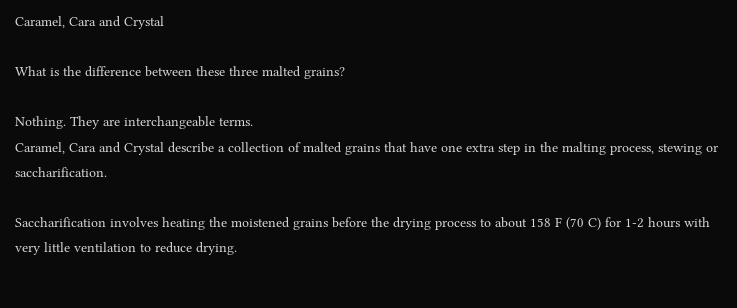Caramel, Cara and Crystal

What is the difference between these three malted grains?

Nothing. They are interchangeable terms.
Caramel, Cara and Crystal describe a collection of malted grains that have one extra step in the malting process, stewing or saccharification.

Saccharification involves heating the moistened grains before the drying process to about 158 F (70 C) for 1-2 hours with very little ventilation to reduce drying.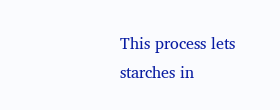This process lets starches in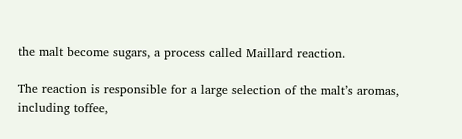the malt become sugars, a process called Maillard reaction.

The reaction is responsible for a large selection of the malt’s aromas, including toffee,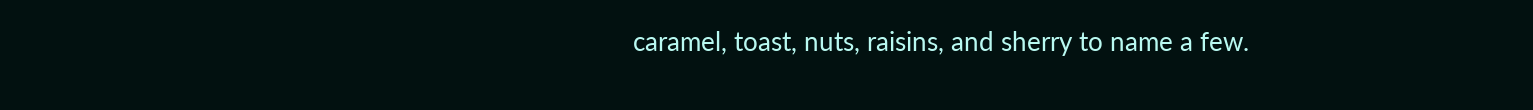caramel, toast, nuts, raisins, and sherry to name a few.